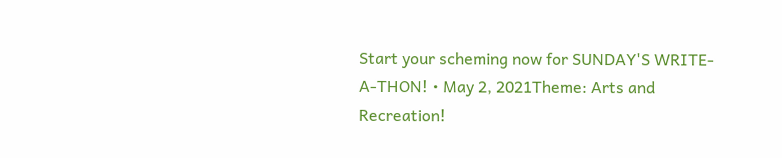Start your scheming now for SUNDAY'S WRITE-A-THON! • May 2, 2021Theme: Arts and Recreation!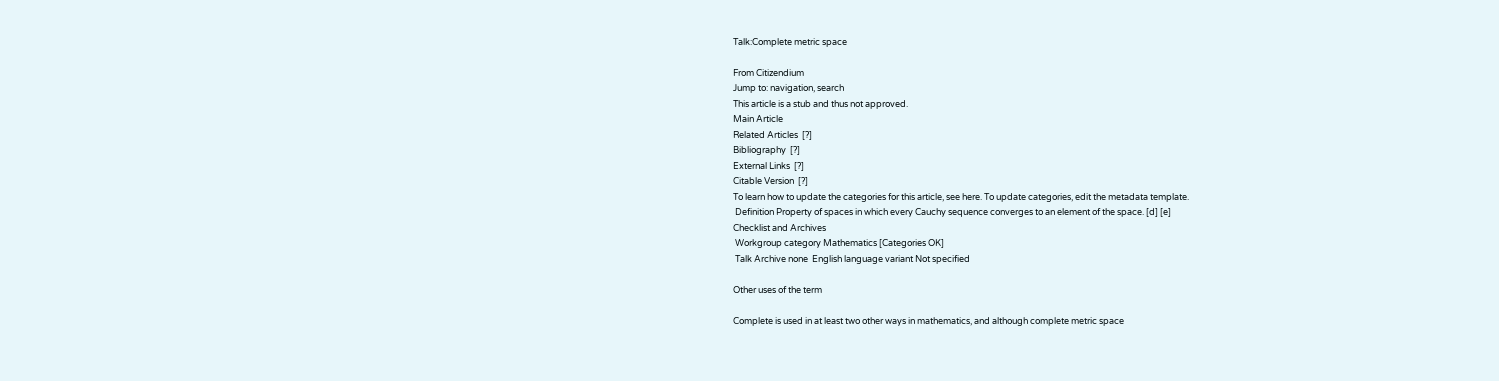Talk:Complete metric space

From Citizendium
Jump to: navigation, search
This article is a stub and thus not approved.
Main Article
Related Articles  [?]
Bibliography  [?]
External Links  [?]
Citable Version  [?]
To learn how to update the categories for this article, see here. To update categories, edit the metadata template.
 Definition Property of spaces in which every Cauchy sequence converges to an element of the space. [d] [e]
Checklist and Archives
 Workgroup category Mathematics [Categories OK]
 Talk Archive none  English language variant Not specified

Other uses of the term

Complete is used in at least two other ways in mathematics, and although complete metric space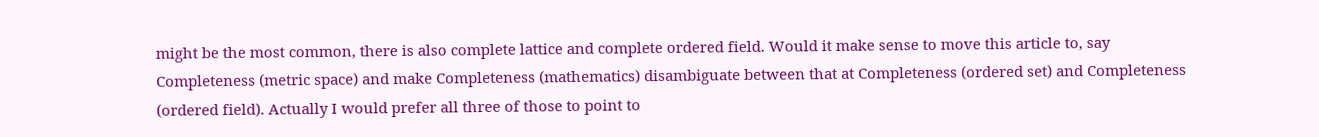might be the most common, there is also complete lattice and complete ordered field. Would it make sense to move this article to, say Completeness (metric space) and make Completeness (mathematics) disambiguate between that at Completeness (ordered set) and Completeness (ordered field). Actually I would prefer all three of those to point to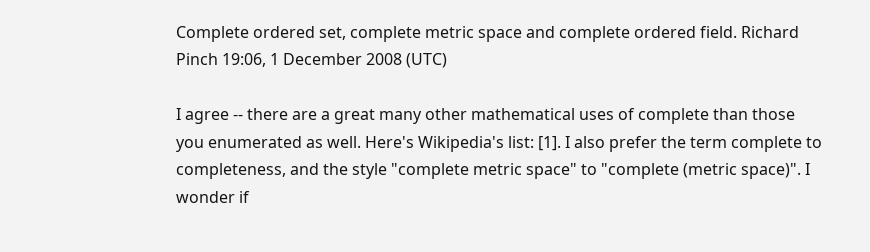Complete ordered set, complete metric space and complete ordered field. Richard Pinch 19:06, 1 December 2008 (UTC)

I agree -- there are a great many other mathematical uses of complete than those you enumerated as well. Here's Wikipedia's list: [1]. I also prefer the term complete to completeness, and the style "complete metric space" to "complete (metric space)". I wonder if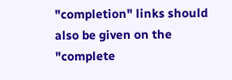"completion" links should also be given on the "complete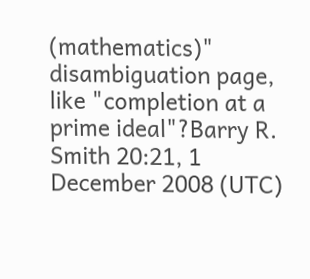(mathematics)" disambiguation page, like "completion at a prime ideal"?Barry R. Smith 20:21, 1 December 2008 (UTC)